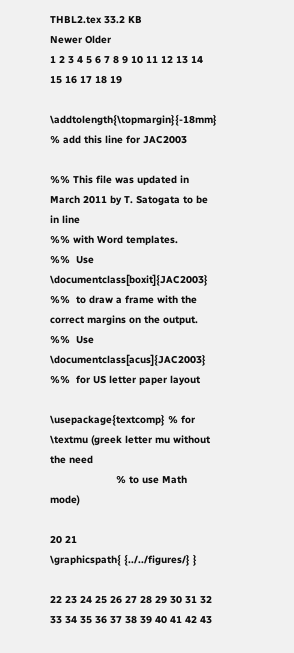THBL2.tex 33.2 KB
Newer Older
1 2 3 4 5 6 7 8 9 10 11 12 13 14 15 16 17 18 19

\addtolength{\topmargin}{-18mm} % add this line for JAC2003

%% This file was updated in March 2011 by T. Satogata to be in line
%% with Word templates.
%%  Use \documentclass[boxit]{JAC2003}
%%  to draw a frame with the correct margins on the output.
%%  Use \documentclass[acus]{JAC2003}
%%  for US letter paper layout

\usepackage{textcomp} % for \textmu (greek letter mu without the need
                      % to use Math mode)

20 21
\graphicspath{ {../../figures/} }

22 23 24 25 26 27 28 29 30 31 32 33 34 35 36 37 38 39 40 41 42 43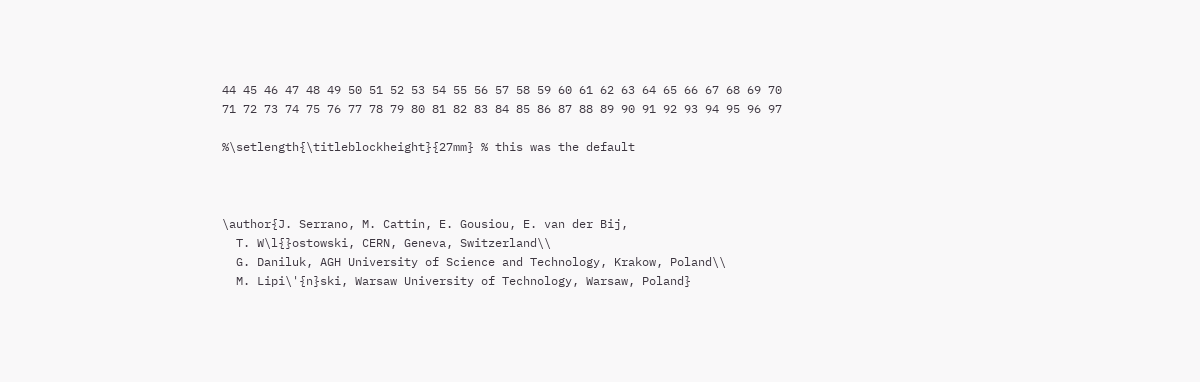44 45 46 47 48 49 50 51 52 53 54 55 56 57 58 59 60 61 62 63 64 65 66 67 68 69 70 71 72 73 74 75 76 77 78 79 80 81 82 83 84 85 86 87 88 89 90 91 92 93 94 95 96 97

%\setlength{\titleblockheight}{27mm} % this was the default



\author{J. Serrano, M. Cattin, E. Gousiou, E. van der Bij,
  T. W\l{}ostowski, CERN, Geneva, Switzerland\\
  G. Daniluk, AGH University of Science and Technology, Krakow, Poland\\
  M. Lipi\'{n}ski, Warsaw University of Technology, Warsaw, Poland}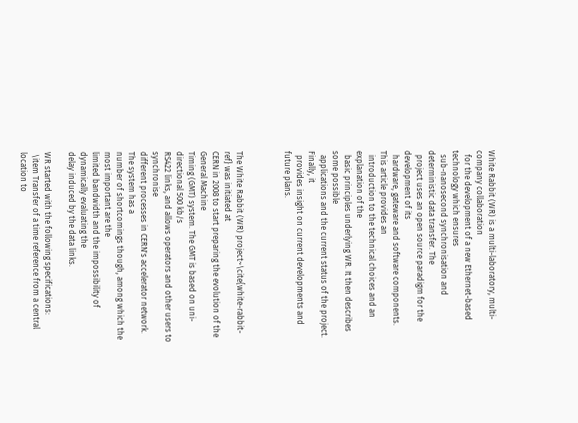White Rabbit (WR) is a multi-laboratory, multi-company collaboration
  for the development of a new Ethernet-based technology which ensures
  sub-nanosecond synchronisation and deterministic data transfer. The
  project uses an open source paradigm for the development of its
  hardware, gateware and software components. This article provides an
  introduction to the technical choices and an explanation of the
  basic principles underlying WR. It then describes some possible
  applications and the current status of the project. Finally, it
  provides insight on current developments and future plans.



The White Rabbit (WR) project~\cite{white-rabbit-ref} was initiated at
CERN in 2008 to start preparing the evolution of the General Machine
Timing (GMT) system. The GMT is based on uni-directional 500 kb/s
RS422 links, and allows operators and other users to synchronise
different processes in CERN's accelerator network. The system has a
number of shortcomings though, among which the most important are the
limited bandwidth and the impossibility of dynamically evaluating the
delay induced by the data links.

WR started with the following specifications:
 \item Transfer of a time reference from a central location to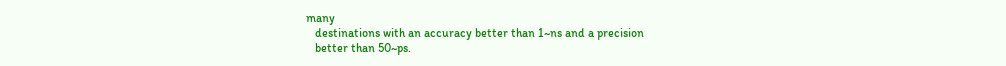many
   destinations with an accuracy better than 1~ns and a precision
   better than 50~ps.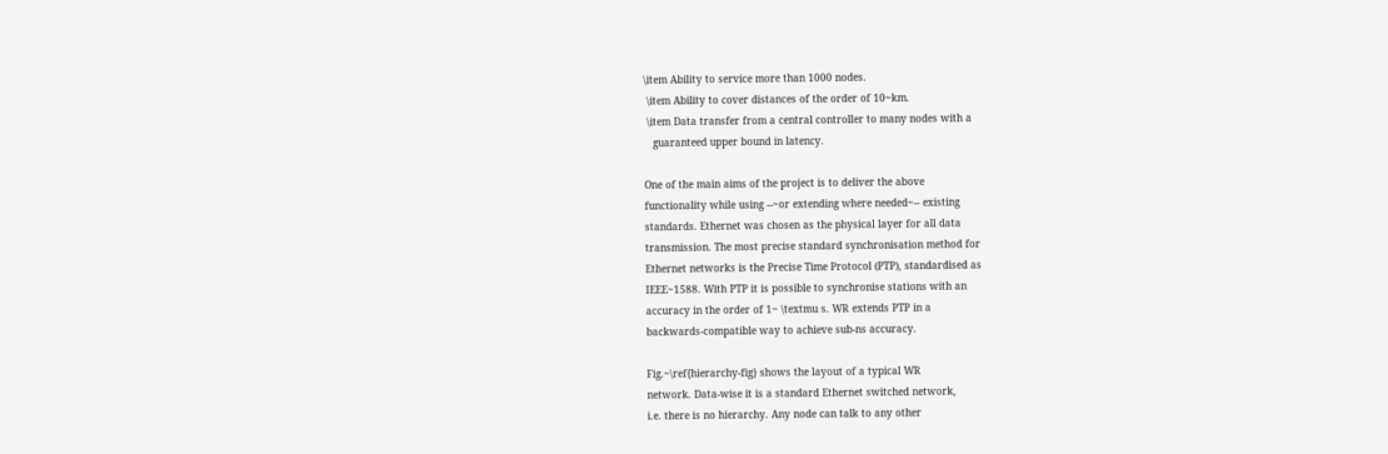\item Ability to service more than 1000 nodes.
 \item Ability to cover distances of the order of 10~km.
 \item Data transfer from a central controller to many nodes with a
   guaranteed upper bound in latency.

One of the main aims of the project is to deliver the above
functionality while using --~or extending where needed~-- existing
standards. Ethernet was chosen as the physical layer for all data
transmission. The most precise standard synchronisation method for
Ethernet networks is the Precise Time Protocol (PTP), standardised as
IEEE~1588. With PTP it is possible to synchronise stations with an
accuracy in the order of 1~ \textmu s. WR extends PTP in a
backwards-compatible way to achieve sub-ns accuracy.

Fig.~\ref{hierarchy-fig} shows the layout of a typical WR
network. Data-wise it is a standard Ethernet switched network,
i.e. there is no hierarchy. Any node can talk to any other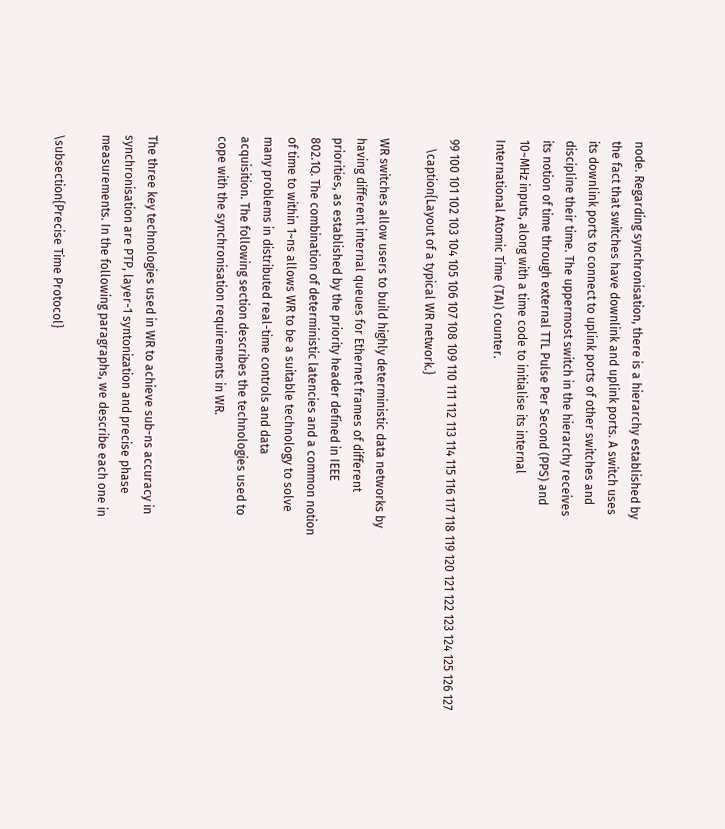node. Regarding synchronisation, there is a hierarchy established by
the fact that switches have downlink and uplink ports. A switch uses
its downlink ports to connect to uplink ports of other switches and
discipline their time. The uppermost switch in the hierarchy receives
its notion of time through external TTL Pulse Per Second (PPS) and
10~MHz inputs, along with a time code to initialise its internal
International Atomic Time (TAI) counter.

99 100 101 102 103 104 105 106 107 108 109 110 111 112 113 114 115 116 117 118 119 120 121 122 123 124 125 126 127
   \caption{Layout of a typical WR network.}

WR switches allow users to build highly deterministic data networks by
having different internal queues for Ethernet frames of different
priorities, as established by the priority header defined in IEEE
802.1Q. The combination of deterministic latencies and a common notion
of time to within 1~ns allows WR to be a suitable technology to solve
many problems in distributed real-time controls and data
acquisition. The following section describes the technologies used to
cope with the synchronisation requirements in WR.


The three key technologies used in WR to achieve sub-ns accuracy in
synchronisation are PTP, layer-1 syntonization and precise phase
measurements. In the following paragraphs, we describe each one in

\subsection{Precise Time Protocol}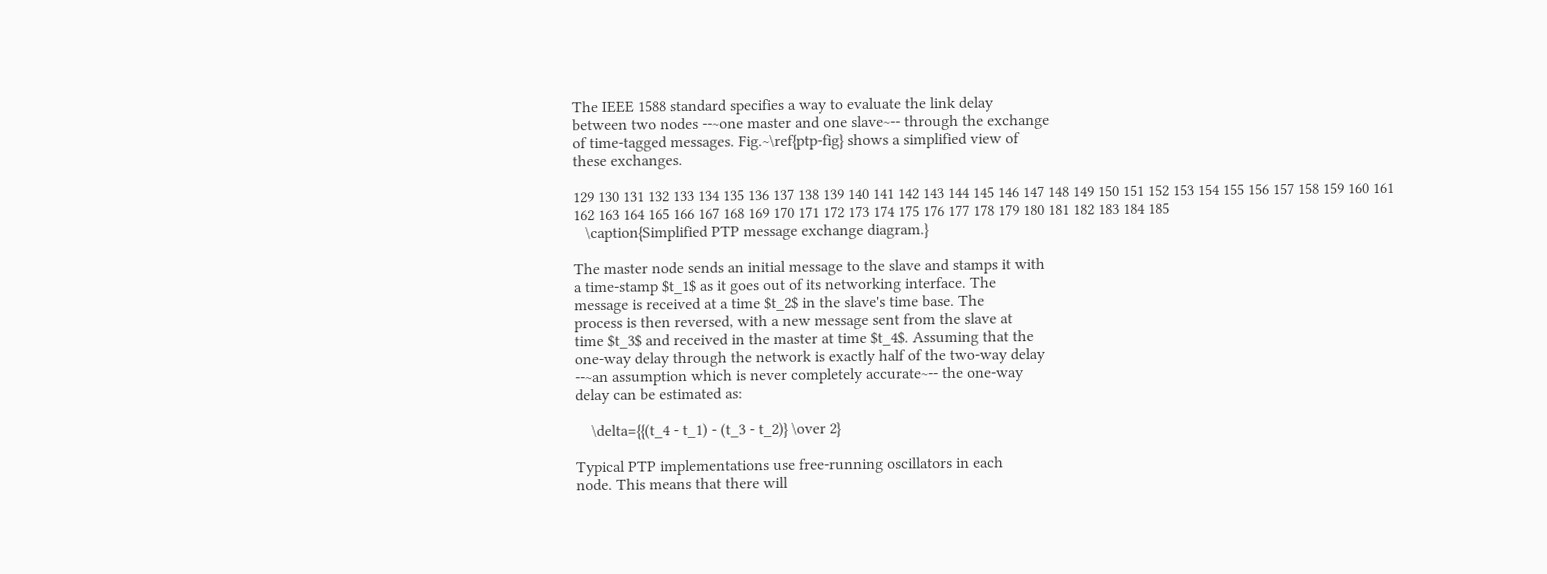The IEEE 1588 standard specifies a way to evaluate the link delay
between two nodes --~one master and one slave~-- through the exchange
of time-tagged messages. Fig.~\ref{ptp-fig} shows a simplified view of
these exchanges.

129 130 131 132 133 134 135 136 137 138 139 140 141 142 143 144 145 146 147 148 149 150 151 152 153 154 155 156 157 158 159 160 161 162 163 164 165 166 167 168 169 170 171 172 173 174 175 176 177 178 179 180 181 182 183 184 185
   \caption{Simplified PTP message exchange diagram.}

The master node sends an initial message to the slave and stamps it with
a time-stamp $t_1$ as it goes out of its networking interface. The
message is received at a time $t_2$ in the slave's time base. The
process is then reversed, with a new message sent from the slave at
time $t_3$ and received in the master at time $t_4$. Assuming that the
one-way delay through the network is exactly half of the two-way delay
--~an assumption which is never completely accurate~-- the one-way
delay can be estimated as:

    \delta={{(t_4 - t_1) - (t_3 - t_2)} \over 2}

Typical PTP implementations use free-running oscillators in each
node. This means that there will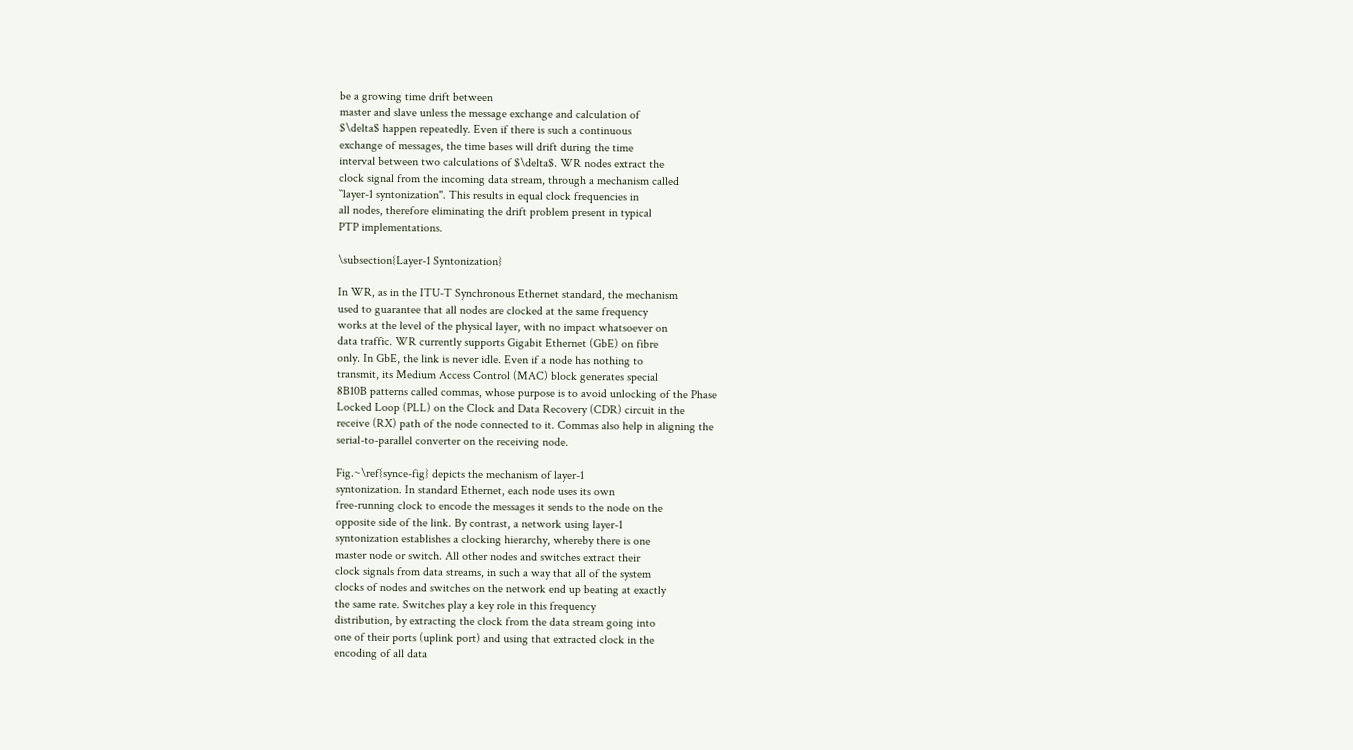be a growing time drift between
master and slave unless the message exchange and calculation of
$\delta$ happen repeatedly. Even if there is such a continuous
exchange of messages, the time bases will drift during the time
interval between two calculations of $\delta$. WR nodes extract the
clock signal from the incoming data stream, through a mechanism called
``layer-1 syntonization''. This results in equal clock frequencies in
all nodes, therefore eliminating the drift problem present in typical
PTP implementations.

\subsection{Layer-1 Syntonization}

In WR, as in the ITU-T Synchronous Ethernet standard, the mechanism
used to guarantee that all nodes are clocked at the same frequency
works at the level of the physical layer, with no impact whatsoever on
data traffic. WR currently supports Gigabit Ethernet (GbE) on fibre
only. In GbE, the link is never idle. Even if a node has nothing to
transmit, its Medium Access Control (MAC) block generates special
8B10B patterns called commas, whose purpose is to avoid unlocking of the Phase
Locked Loop (PLL) on the Clock and Data Recovery (CDR) circuit in the
receive (RX) path of the node connected to it. Commas also help in aligning the
serial-to-parallel converter on the receiving node.

Fig.~\ref{synce-fig} depicts the mechanism of layer-1
syntonization. In standard Ethernet, each node uses its own
free-running clock to encode the messages it sends to the node on the
opposite side of the link. By contrast, a network using layer-1
syntonization establishes a clocking hierarchy, whereby there is one
master node or switch. All other nodes and switches extract their
clock signals from data streams, in such a way that all of the system
clocks of nodes and switches on the network end up beating at exactly
the same rate. Switches play a key role in this frequency
distribution, by extracting the clock from the data stream going into
one of their ports (uplink port) and using that extracted clock in the
encoding of all data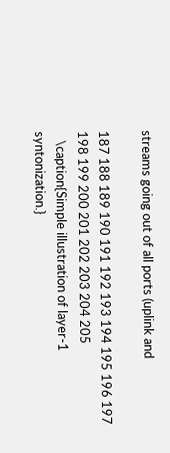streams going out of all ports (uplink and

187 188 189 190 191 192 193 194 195 196 197 198 199 200 201 202 203 204 205
   \caption{Simple illustration of layer-1 syntonization.}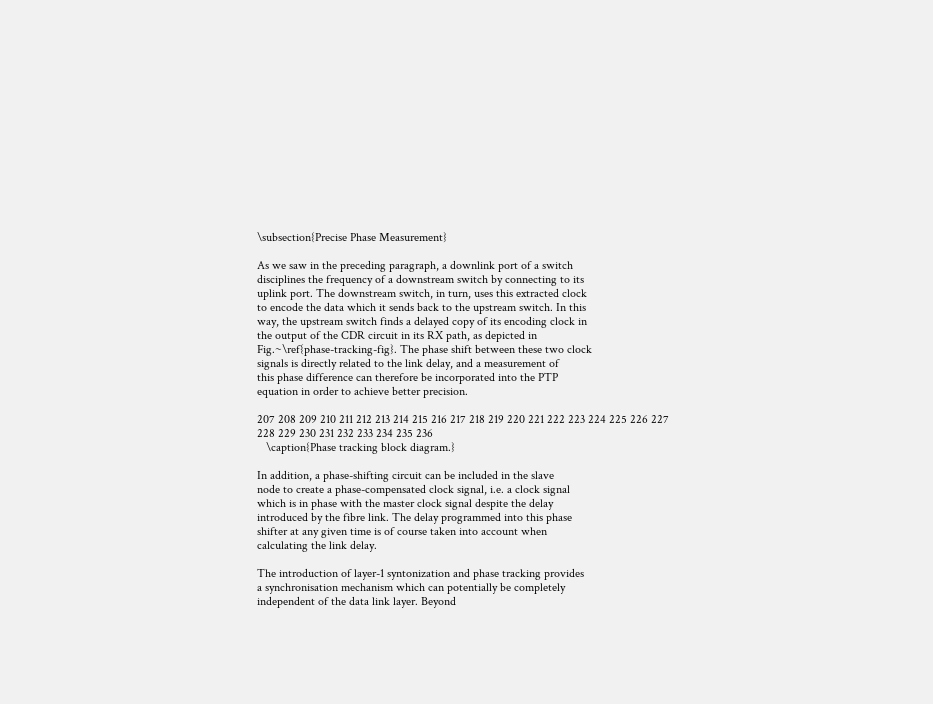\subsection{Precise Phase Measurement}

As we saw in the preceding paragraph, a downlink port of a switch
disciplines the frequency of a downstream switch by connecting to its
uplink port. The downstream switch, in turn, uses this extracted clock
to encode the data which it sends back to the upstream switch. In this
way, the upstream switch finds a delayed copy of its encoding clock in
the output of the CDR circuit in its RX path, as depicted in
Fig.~\ref{phase-tracking-fig}. The phase shift between these two clock
signals is directly related to the link delay, and a measurement of
this phase difference can therefore be incorporated into the PTP
equation in order to achieve better precision.

207 208 209 210 211 212 213 214 215 216 217 218 219 220 221 222 223 224 225 226 227 228 229 230 231 232 233 234 235 236
   \caption{Phase tracking block diagram.}

In addition, a phase-shifting circuit can be included in the slave
node to create a phase-compensated clock signal, i.e. a clock signal
which is in phase with the master clock signal despite the delay
introduced by the fibre link. The delay programmed into this phase
shifter at any given time is of course taken into account when
calculating the link delay.

The introduction of layer-1 syntonization and phase tracking provides
a synchronisation mechanism which can potentially be completely
independent of the data link layer. Beyond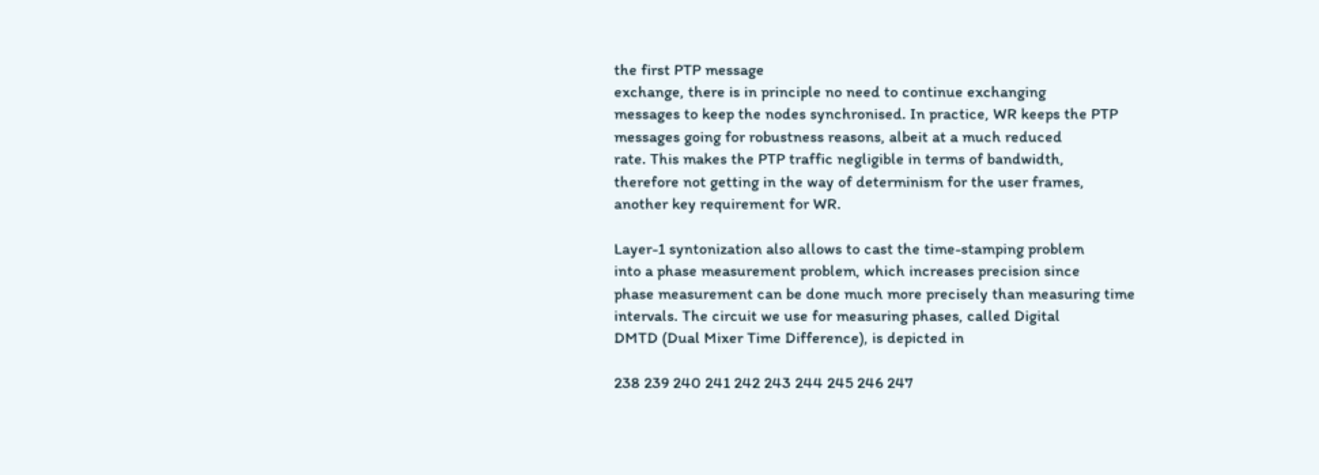the first PTP message
exchange, there is in principle no need to continue exchanging
messages to keep the nodes synchronised. In practice, WR keeps the PTP
messages going for robustness reasons, albeit at a much reduced
rate. This makes the PTP traffic negligible in terms of bandwidth,
therefore not getting in the way of determinism for the user frames,
another key requirement for WR.

Layer-1 syntonization also allows to cast the time-stamping problem
into a phase measurement problem, which increases precision since
phase measurement can be done much more precisely than measuring time
intervals. The circuit we use for measuring phases, called Digital
DMTD (Dual Mixer Time Difference), is depicted in

238 239 240 241 242 243 244 245 246 247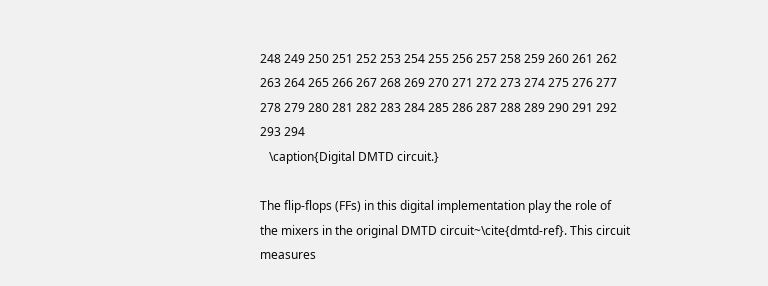248 249 250 251 252 253 254 255 256 257 258 259 260 261 262 263 264 265 266 267 268 269 270 271 272 273 274 275 276 277 278 279 280 281 282 283 284 285 286 287 288 289 290 291 292 293 294
   \caption{Digital DMTD circuit.}

The flip-flops (FFs) in this digital implementation play the role of
the mixers in the original DMTD circuit~\cite{dmtd-ref}. This circuit
measures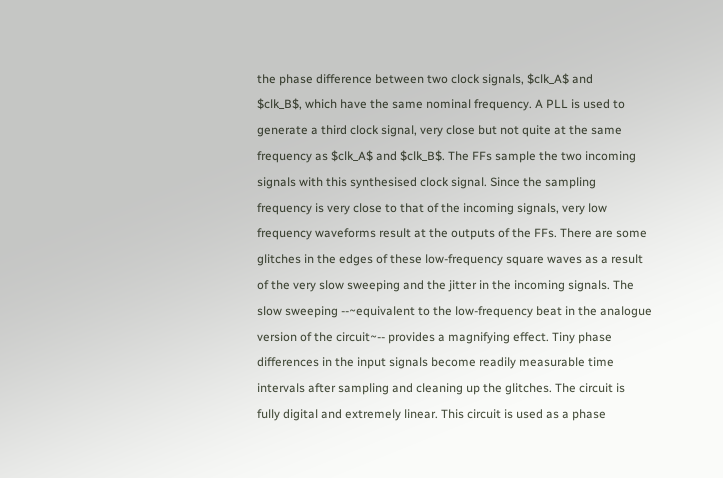the phase difference between two clock signals, $clk_A$ and
$clk_B$, which have the same nominal frequency. A PLL is used to
generate a third clock signal, very close but not quite at the same
frequency as $clk_A$ and $clk_B$. The FFs sample the two incoming
signals with this synthesised clock signal. Since the sampling
frequency is very close to that of the incoming signals, very low
frequency waveforms result at the outputs of the FFs. There are some
glitches in the edges of these low-frequency square waves as a result
of the very slow sweeping and the jitter in the incoming signals. The
slow sweeping --~equivalent to the low-frequency beat in the analogue
version of the circuit~-- provides a magnifying effect. Tiny phase
differences in the input signals become readily measurable time
intervals after sampling and cleaning up the glitches. The circuit is
fully digital and extremely linear. This circuit is used as a phase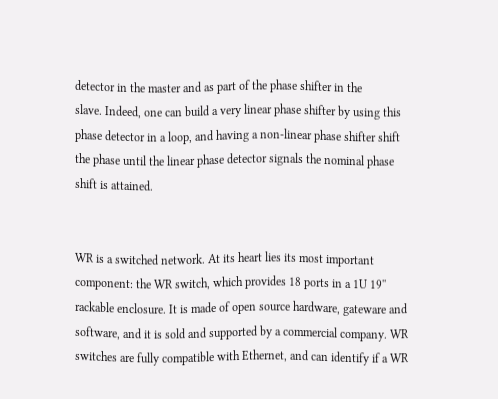detector in the master and as part of the phase shifter in the
slave. Indeed, one can build a very linear phase shifter by using this
phase detector in a loop, and having a non-linear phase shifter shift
the phase until the linear phase detector signals the nominal phase
shift is attained.


WR is a switched network. At its heart lies its most important
component: the WR switch, which provides 18 ports in a 1U 19''
rackable enclosure. It is made of open source hardware, gateware and
software, and it is sold and supported by a commercial company. WR
switches are fully compatible with Ethernet, and can identify if a WR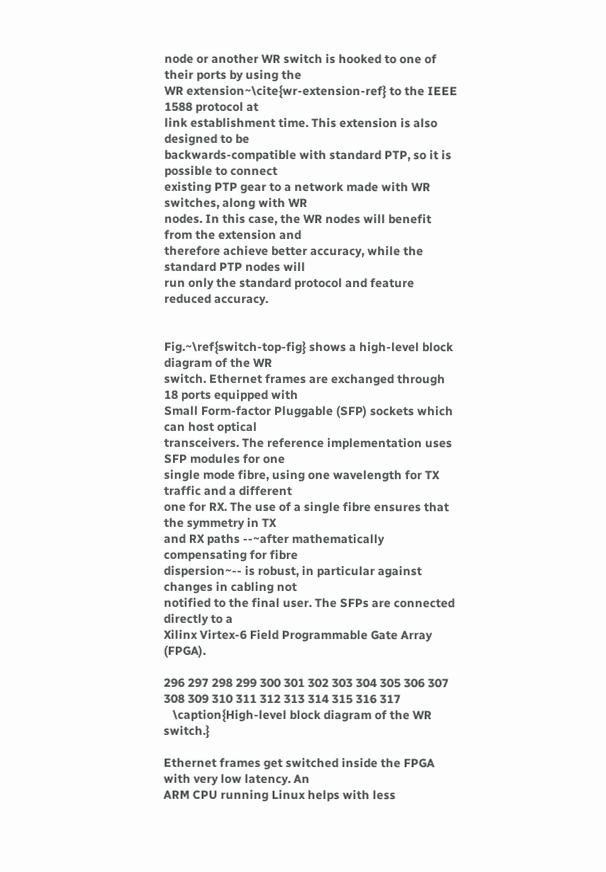node or another WR switch is hooked to one of their ports by using the
WR extension~\cite{wr-extension-ref} to the IEEE 1588 protocol at
link establishment time. This extension is also designed to be
backwards-compatible with standard PTP, so it is possible to connect
existing PTP gear to a network made with WR switches, along with WR
nodes. In this case, the WR nodes will benefit from the extension and
therefore achieve better accuracy, while the standard PTP nodes will
run only the standard protocol and feature reduced accuracy.


Fig.~\ref{switch-top-fig} shows a high-level block diagram of the WR
switch. Ethernet frames are exchanged through 18 ports equipped with
Small Form-factor Pluggable (SFP) sockets which can host optical
transceivers. The reference implementation uses SFP modules for one
single mode fibre, using one wavelength for TX traffic and a different
one for RX. The use of a single fibre ensures that the symmetry in TX
and RX paths --~after mathematically compensating for fibre
dispersion~-- is robust, in particular against changes in cabling not
notified to the final user. The SFPs are connected directly to a
Xilinx Virtex-6 Field Programmable Gate Array (FPGA).

296 297 298 299 300 301 302 303 304 305 306 307 308 309 310 311 312 313 314 315 316 317
   \caption{High-level block diagram of the WR switch.}

Ethernet frames get switched inside the FPGA with very low latency. An
ARM CPU running Linux helps with less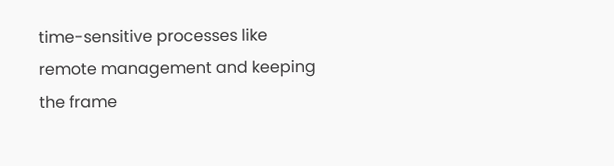time-sensitive processes like
remote management and keeping the frame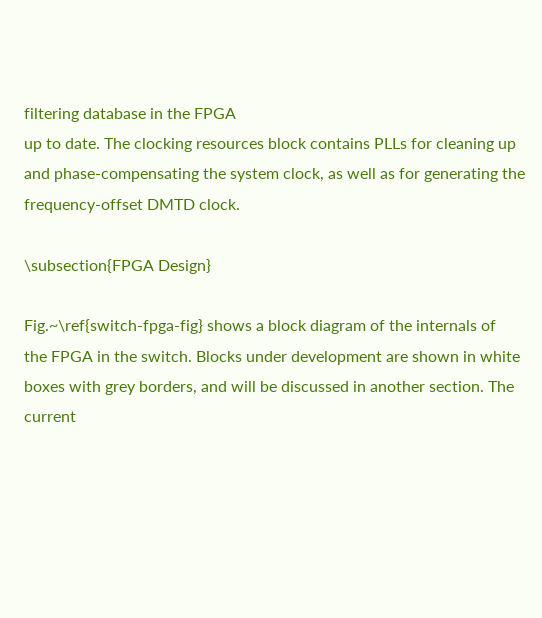filtering database in the FPGA
up to date. The clocking resources block contains PLLs for cleaning up
and phase-compensating the system clock, as well as for generating the
frequency-offset DMTD clock.

\subsection{FPGA Design}

Fig.~\ref{switch-fpga-fig} shows a block diagram of the internals of
the FPGA in the switch. Blocks under development are shown in white
boxes with grey borders, and will be discussed in another section. The
current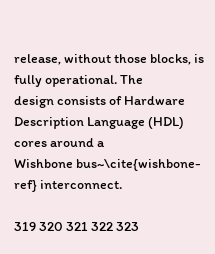release, without those blocks, is fully operational. The
design consists of Hardware Description Language (HDL) cores around a
Wishbone bus~\cite{wishbone-ref} interconnect.

319 320 321 322 323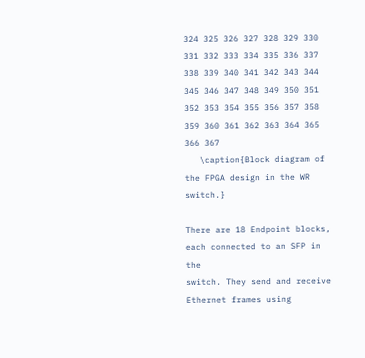324 325 326 327 328 329 330 331 332 333 334 335 336 337 338 339 340 341 342 343 344 345 346 347 348 349 350 351 352 353 354 355 356 357 358 359 360 361 362 363 364 365 366 367
   \caption{Block diagram of the FPGA design in the WR switch.}

There are 18 Endpoint blocks, each connected to an SFP in the
switch. They send and receive Ethernet frames using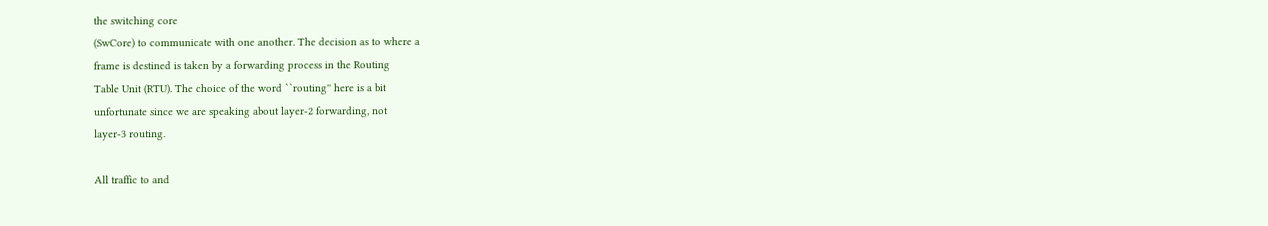the switching core
(SwCore) to communicate with one another. The decision as to where a
frame is destined is taken by a forwarding process in the Routing
Table Unit (RTU). The choice of the word ``routing'' here is a bit
unfortunate since we are speaking about layer-2 forwarding, not
layer-3 routing.

All traffic to and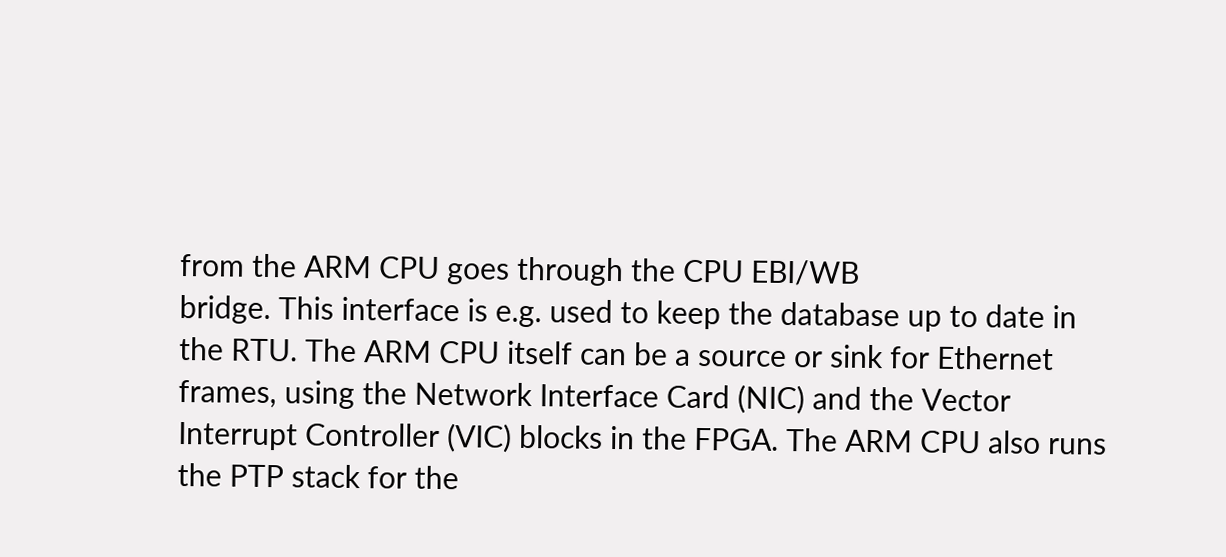from the ARM CPU goes through the CPU EBI/WB
bridge. This interface is e.g. used to keep the database up to date in
the RTU. The ARM CPU itself can be a source or sink for Ethernet
frames, using the Network Interface Card (NIC) and the Vector
Interrupt Controller (VIC) blocks in the FPGA. The ARM CPU also runs
the PTP stack for the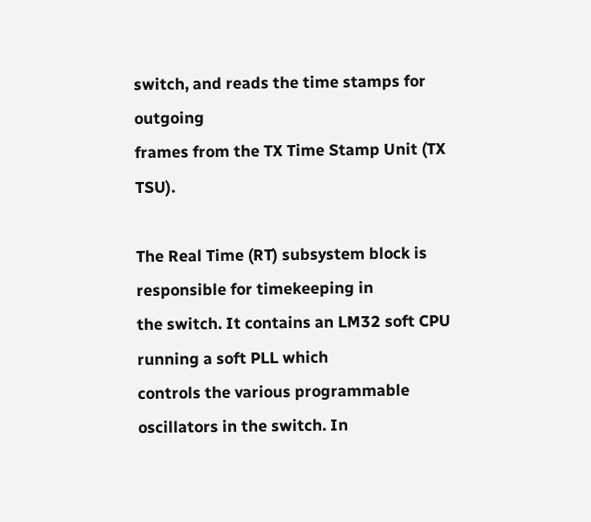switch, and reads the time stamps for outgoing
frames from the TX Time Stamp Unit (TX TSU).

The Real Time (RT) subsystem block is responsible for timekeeping in
the switch. It contains an LM32 soft CPU running a soft PLL which
controls the various programmable oscillators in the switch. In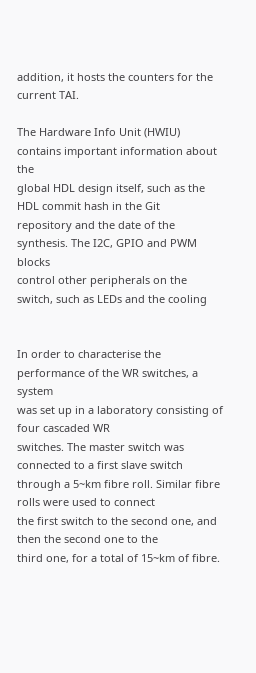addition, it hosts the counters for the current TAI.

The Hardware Info Unit (HWIU) contains important information about the
global HDL design itself, such as the HDL commit hash in the Git
repository and the date of the synthesis. The I2C, GPIO and PWM blocks
control other peripherals on the switch, such as LEDs and the cooling


In order to characterise the performance of the WR switches, a system
was set up in a laboratory consisting of four cascaded WR
switches. The master switch was connected to a first slave switch
through a 5~km fibre roll. Similar fibre rolls were used to connect
the first switch to the second one, and then the second one to the
third one, for a total of 15~km of fibre.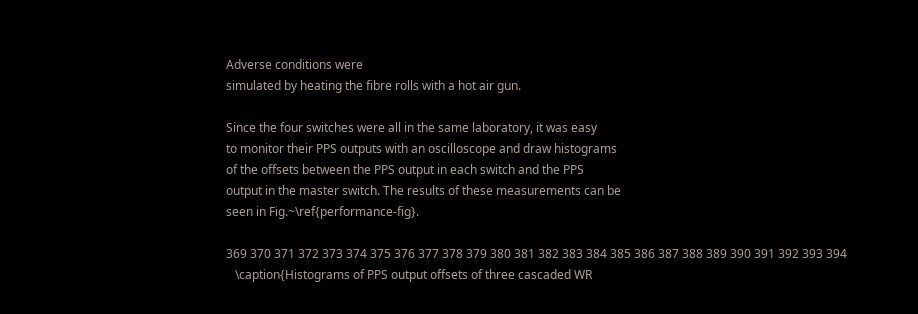Adverse conditions were
simulated by heating the fibre rolls with a hot air gun.

Since the four switches were all in the same laboratory, it was easy
to monitor their PPS outputs with an oscilloscope and draw histograms
of the offsets between the PPS output in each switch and the PPS
output in the master switch. The results of these measurements can be
seen in Fig.~\ref{performance-fig}.

369 370 371 372 373 374 375 376 377 378 379 380 381 382 383 384 385 386 387 388 389 390 391 392 393 394
   \caption{Histograms of PPS output offsets of three cascaded WR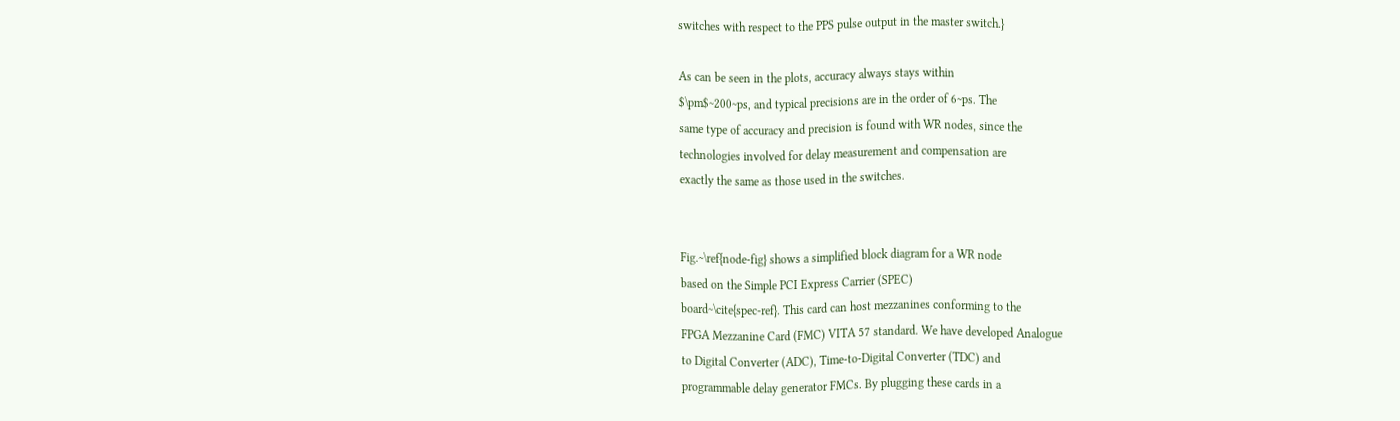switches with respect to the PPS pulse output in the master switch.}

As can be seen in the plots, accuracy always stays within
$\pm$~200~ps, and typical precisions are in the order of 6~ps. The
same type of accuracy and precision is found with WR nodes, since the
technologies involved for delay measurement and compensation are
exactly the same as those used in the switches.


Fig.~\ref{node-fig} shows a simplified block diagram for a WR node
based on the Simple PCI Express Carrier (SPEC)
board~\cite{spec-ref}. This card can host mezzanines conforming to the
FPGA Mezzanine Card (FMC) VITA 57 standard. We have developed Analogue
to Digital Converter (ADC), Time-to-Digital Converter (TDC) and
programmable delay generator FMCs. By plugging these cards in a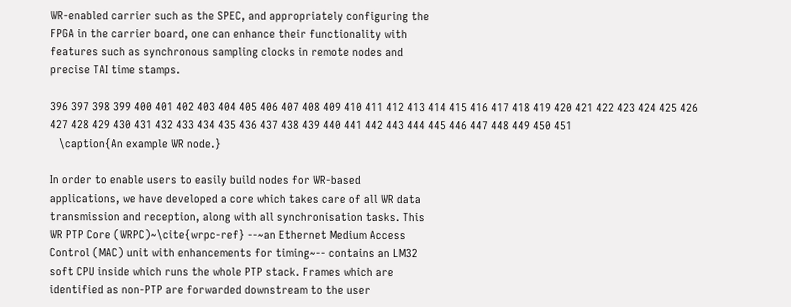WR-enabled carrier such as the SPEC, and appropriately configuring the
FPGA in the carrier board, one can enhance their functionality with
features such as synchronous sampling clocks in remote nodes and
precise TAI time stamps.

396 397 398 399 400 401 402 403 404 405 406 407 408 409 410 411 412 413 414 415 416 417 418 419 420 421 422 423 424 425 426 427 428 429 430 431 432 433 434 435 436 437 438 439 440 441 442 443 444 445 446 447 448 449 450 451
   \caption{An example WR node.}

In order to enable users to easily build nodes for WR-based
applications, we have developed a core which takes care of all WR data
transmission and reception, along with all synchronisation tasks. This
WR PTP Core (WRPC)~\cite{wrpc-ref} --~an Ethernet Medium Access
Control (MAC) unit with enhancements for timing~-- contains an LM32
soft CPU inside which runs the whole PTP stack. Frames which are
identified as non-PTP are forwarded downstream to the user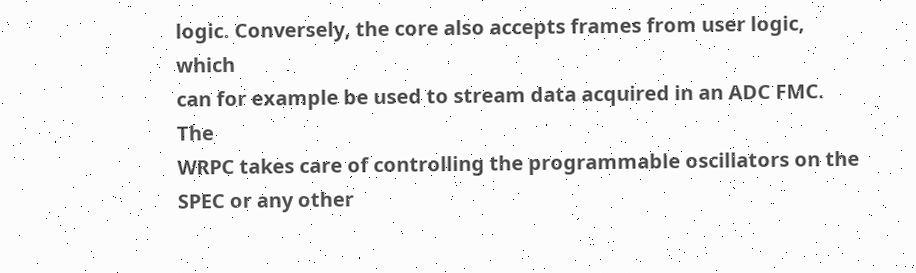logic. Conversely, the core also accepts frames from user logic, which
can for example be used to stream data acquired in an ADC FMC. The
WRPC takes care of controlling the programmable oscillators on the
SPEC or any other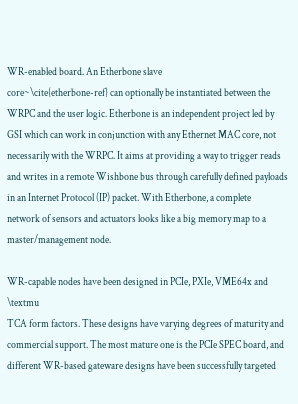WR-enabled board. An Etherbone slave
core~\cite{etherbone-ref} can optionally be instantiated between the
WRPC and the user logic. Etherbone is an independent project led by
GSI which can work in conjunction with any Ethernet MAC core, not
necessarily with the WRPC. It aims at providing a way to trigger reads
and writes in a remote Wishbone bus through carefully defined payloads
in an Internet Protocol (IP) packet. With Etherbone, a complete
network of sensors and actuators looks like a big memory map to a
master/management node.

WR-capable nodes have been designed in PCIe, PXIe, VME64x and \textmu
TCA form factors. These designs have varying degrees of maturity and
commercial support. The most mature one is the PCIe SPEC board, and
different WR-based gateware designs have been successfully targeted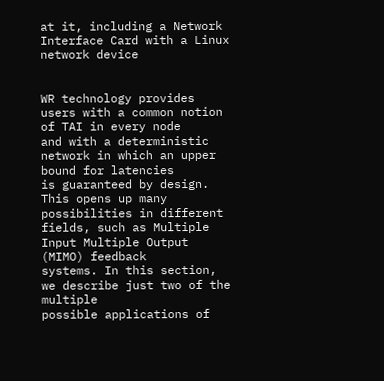at it, including a Network Interface Card with a Linux network device


WR technology provides users with a common notion of TAI in every node
and with a deterministic network in which an upper bound for latencies
is guaranteed by design. This opens up many possibilities in different
fields, such as Multiple Input Multiple Output (MIMO) feedback
systems. In this section, we describe just two of the multiple
possible applications of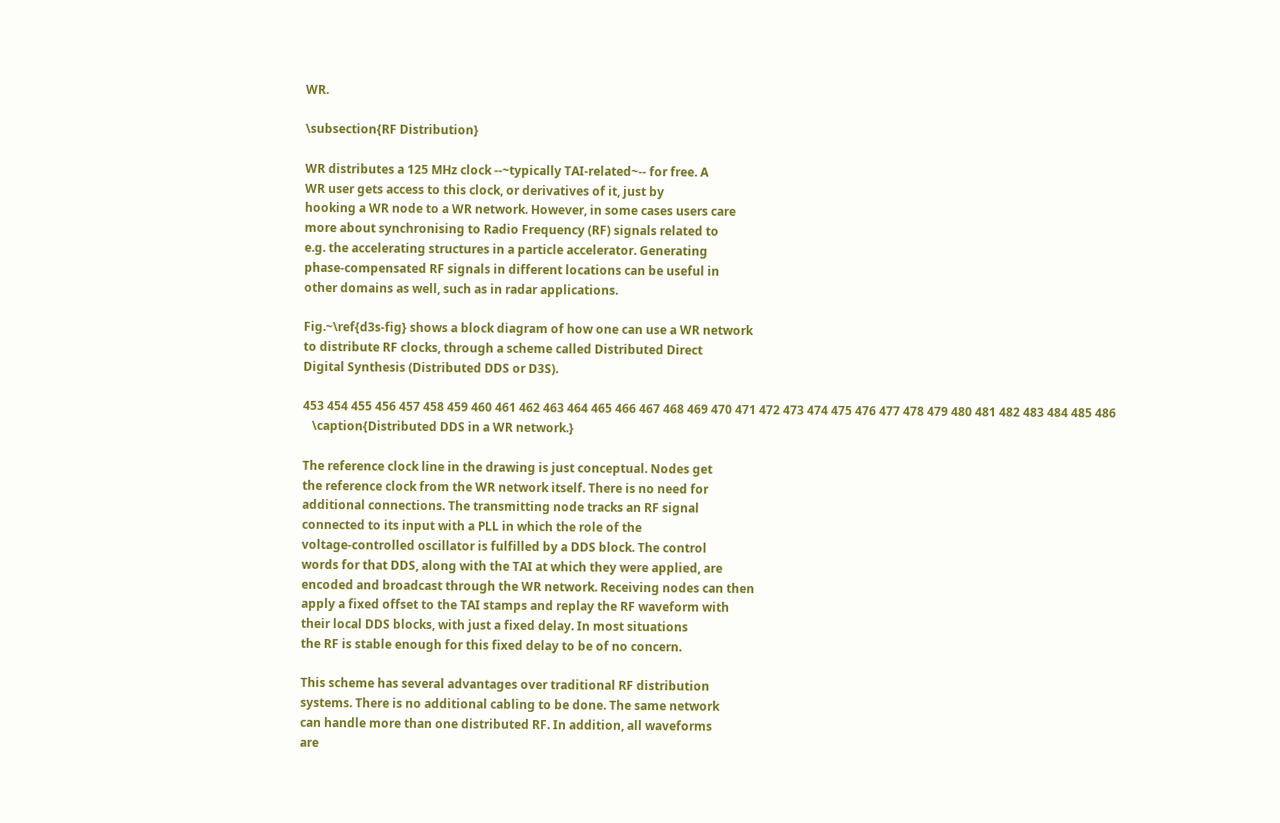WR.

\subsection{RF Distribution}

WR distributes a 125 MHz clock --~typically TAI-related~-- for free. A
WR user gets access to this clock, or derivatives of it, just by
hooking a WR node to a WR network. However, in some cases users care
more about synchronising to Radio Frequency (RF) signals related to
e.g. the accelerating structures in a particle accelerator. Generating
phase-compensated RF signals in different locations can be useful in
other domains as well, such as in radar applications.

Fig.~\ref{d3s-fig} shows a block diagram of how one can use a WR network
to distribute RF clocks, through a scheme called Distributed Direct
Digital Synthesis (Distributed DDS or D3S).

453 454 455 456 457 458 459 460 461 462 463 464 465 466 467 468 469 470 471 472 473 474 475 476 477 478 479 480 481 482 483 484 485 486
   \caption{Distributed DDS in a WR network.}

The reference clock line in the drawing is just conceptual. Nodes get
the reference clock from the WR network itself. There is no need for
additional connections. The transmitting node tracks an RF signal
connected to its input with a PLL in which the role of the
voltage-controlled oscillator is fulfilled by a DDS block. The control
words for that DDS, along with the TAI at which they were applied, are
encoded and broadcast through the WR network. Receiving nodes can then
apply a fixed offset to the TAI stamps and replay the RF waveform with
their local DDS blocks, with just a fixed delay. In most situations
the RF is stable enough for this fixed delay to be of no concern.

This scheme has several advantages over traditional RF distribution
systems. There is no additional cabling to be done. The same network
can handle more than one distributed RF. In addition, all waveforms
are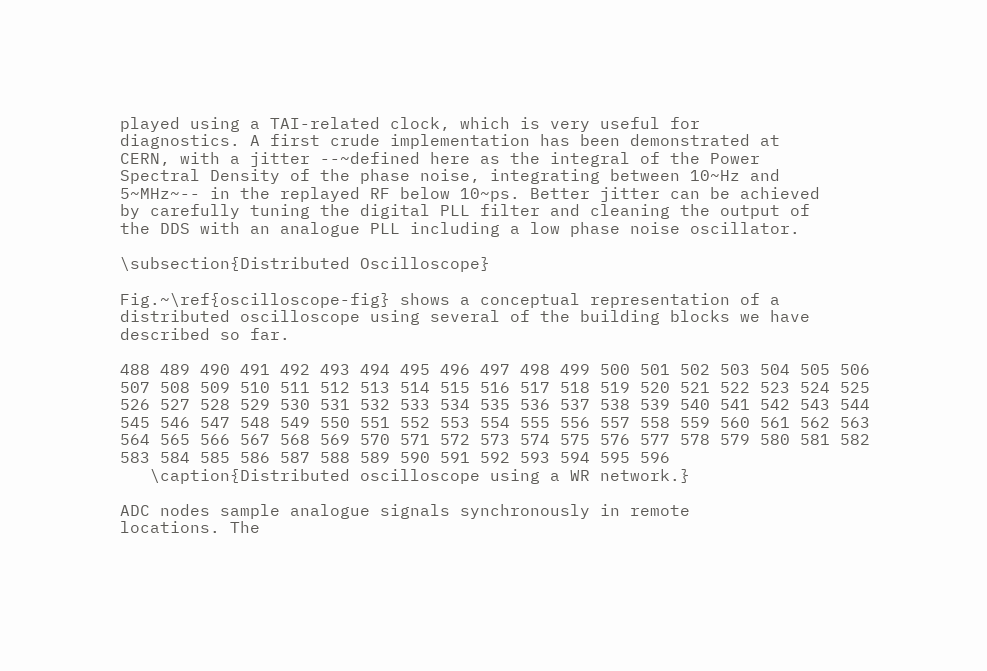played using a TAI-related clock, which is very useful for
diagnostics. A first crude implementation has been demonstrated at
CERN, with a jitter --~defined here as the integral of the Power
Spectral Density of the phase noise, integrating between 10~Hz and
5~MHz~-- in the replayed RF below 10~ps. Better jitter can be achieved
by carefully tuning the digital PLL filter and cleaning the output of
the DDS with an analogue PLL including a low phase noise oscillator.

\subsection{Distributed Oscilloscope}

Fig.~\ref{oscilloscope-fig} shows a conceptual representation of a
distributed oscilloscope using several of the building blocks we have
described so far.

488 489 490 491 492 493 494 495 496 497 498 499 500 501 502 503 504 505 506 507 508 509 510 511 512 513 514 515 516 517 518 519 520 521 522 523 524 525 526 527 528 529 530 531 532 533 534 535 536 537 538 539 540 541 542 543 544 545 546 547 548 549 550 551 552 553 554 555 556 557 558 559 560 561 562 563 564 565 566 567 568 569 570 571 572 573 574 575 576 577 578 579 580 581 582 583 584 585 586 587 588 589 590 591 592 593 594 595 596
   \caption{Distributed oscilloscope using a WR network.}

ADC nodes sample analogue signals synchronously in remote
locations. The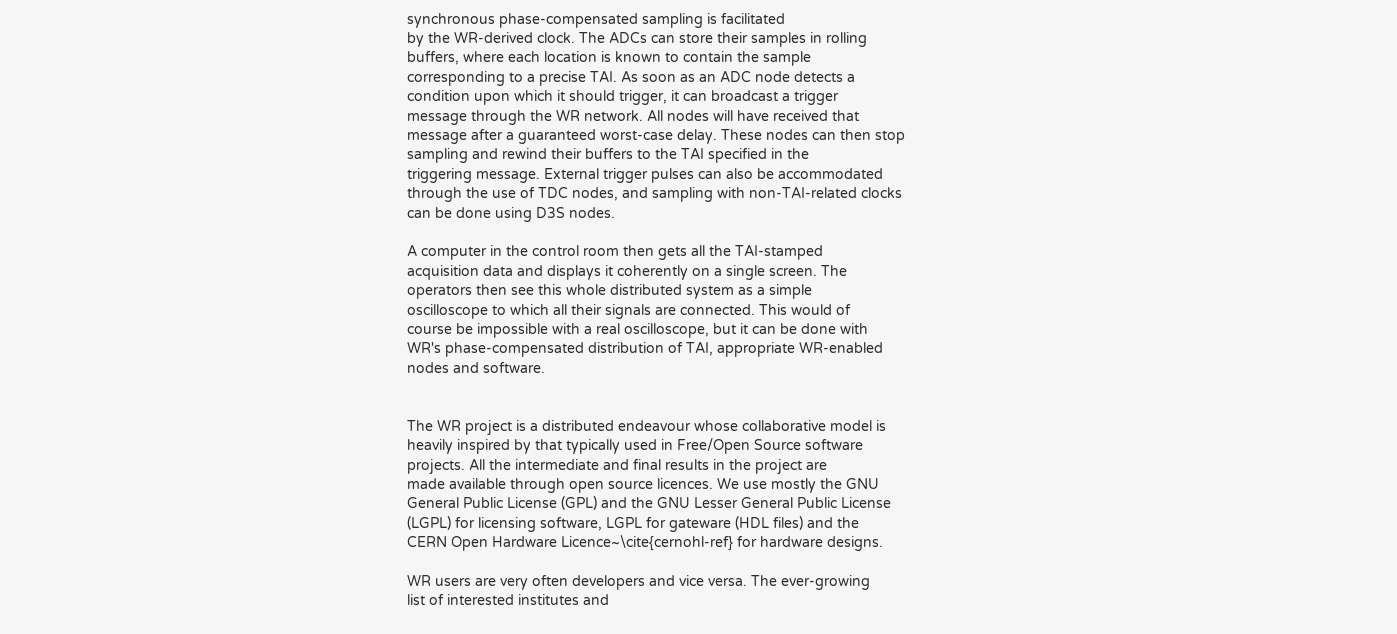synchronous phase-compensated sampling is facilitated
by the WR-derived clock. The ADCs can store their samples in rolling
buffers, where each location is known to contain the sample
corresponding to a precise TAI. As soon as an ADC node detects a
condition upon which it should trigger, it can broadcast a trigger
message through the WR network. All nodes will have received that
message after a guaranteed worst-case delay. These nodes can then stop
sampling and rewind their buffers to the TAI specified in the
triggering message. External trigger pulses can also be accommodated
through the use of TDC nodes, and sampling with non-TAI-related clocks
can be done using D3S nodes.

A computer in the control room then gets all the TAI-stamped
acquisition data and displays it coherently on a single screen. The
operators then see this whole distributed system as a simple
oscilloscope to which all their signals are connected. This would of
course be impossible with a real oscilloscope, but it can be done with
WR's phase-compensated distribution of TAI, appropriate WR-enabled
nodes and software.


The WR project is a distributed endeavour whose collaborative model is
heavily inspired by that typically used in Free/Open Source software
projects. All the intermediate and final results in the project are
made available through open source licences. We use mostly the GNU
General Public License (GPL) and the GNU Lesser General Public License
(LGPL) for licensing software, LGPL for gateware (HDL files) and the
CERN Open Hardware Licence~\cite{cernohl-ref} for hardware designs.

WR users are very often developers and vice versa. The ever-growing
list of interested institutes and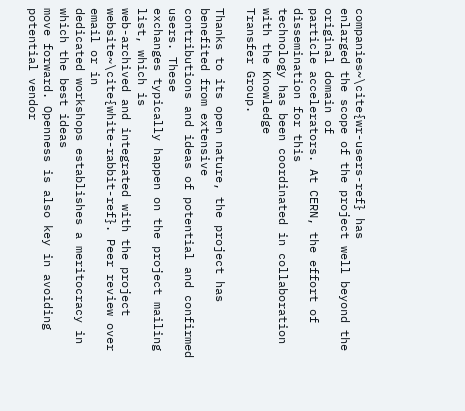companies~\cite{wr-users-ref} has
enlarged the scope of the project well beyond the original domain of
particle accelerators. At CERN, the effort of dissemination for this
technology has been coordinated in collaboration with the Knowledge
Transfer Group.

Thanks to its open nature, the project has benefited from extensive
contributions and ideas of potential and confirmed users. These
exchanges typically happen on the project mailing list, which is
web-archived and integrated with the project
website~\cite{white-rabbit-ref}. Peer review over email or in
dedicated workshops establishes a meritocracy in which the best ideas
move forward. Openness is also key in avoiding potential vendor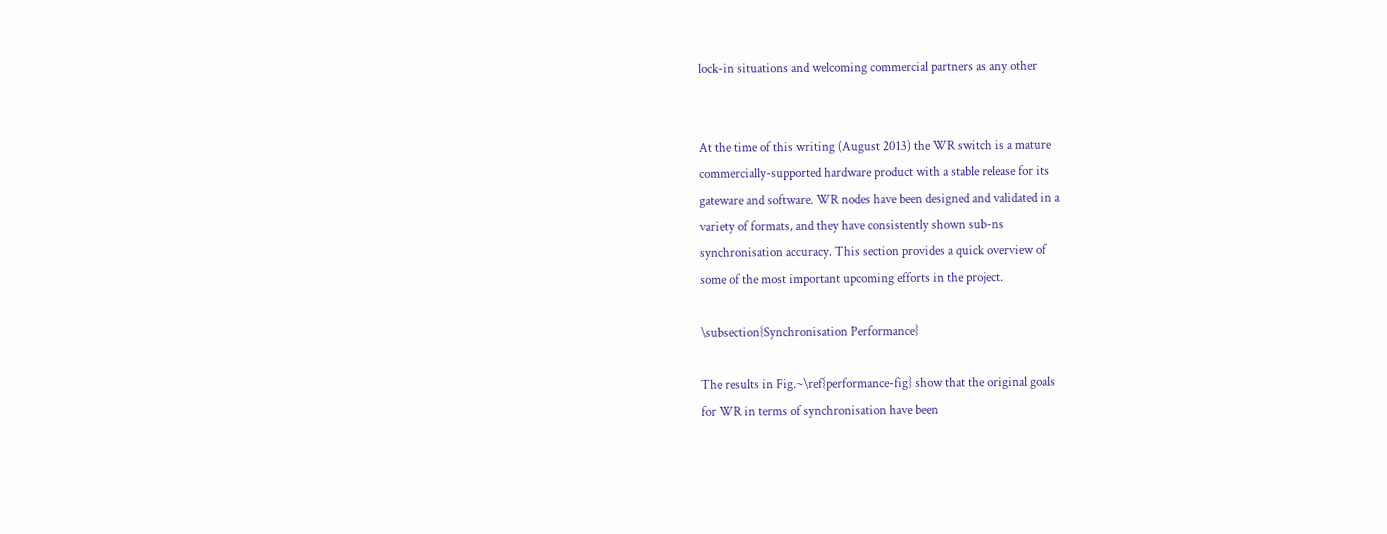lock-in situations and welcoming commercial partners as any other


At the time of this writing (August 2013) the WR switch is a mature
commercially-supported hardware product with a stable release for its
gateware and software. WR nodes have been designed and validated in a
variety of formats, and they have consistently shown sub-ns
synchronisation accuracy. This section provides a quick overview of
some of the most important upcoming efforts in the project.

\subsection{Synchronisation Performance}

The results in Fig.~\ref{performance-fig} show that the original goals
for WR in terms of synchronisation have been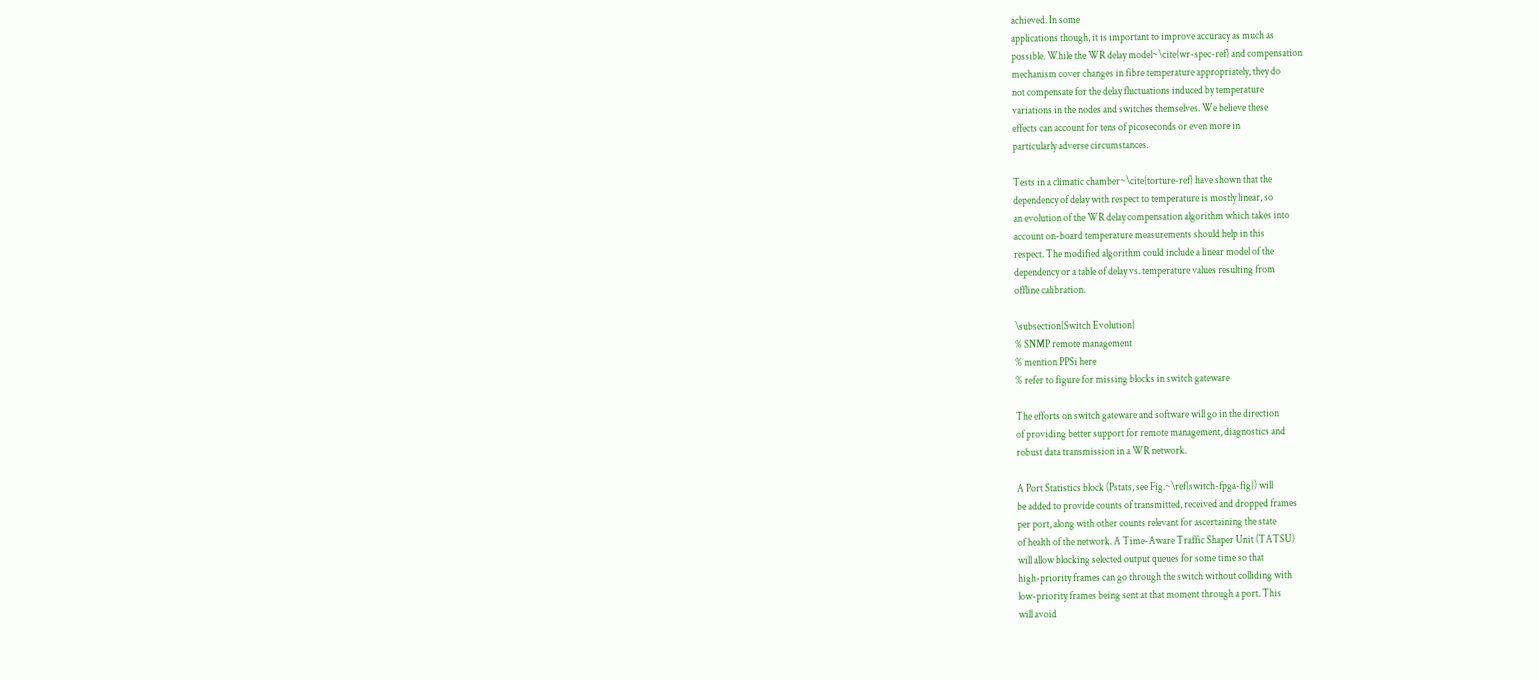achieved. In some
applications though, it is important to improve accuracy as much as
possible. While the WR delay model~\cite{wr-spec-ref} and compensation
mechanism cover changes in fibre temperature appropriately, they do
not compensate for the delay fluctuations induced by temperature
variations in the nodes and switches themselves. We believe these
effects can account for tens of picoseconds or even more in
particularly adverse circumstances.

Tests in a climatic chamber~\cite{torture-ref} have shown that the
dependency of delay with respect to temperature is mostly linear, so
an evolution of the WR delay compensation algorithm which takes into
account on-board temperature measurements should help in this
respect. The modified algorithm could include a linear model of the
dependency or a table of delay vs. temperature values resulting from
offline calibration.

\subsection{Switch Evolution}
% SNMP remote management
% mention PPSi here
% refer to figure for missing blocks in switch gateware

The efforts on switch gateware and software will go in the direction
of providing better support for remote management, diagnostics and
robust data transmission in a WR network.

A Port Statistics block (Pstats, see Fig.~\ref{switch-fpga-fig}) will
be added to provide counts of transmitted, received and dropped frames
per port, along with other counts relevant for ascertaining the state
of health of the network. A Time-Aware Traffic Shaper Unit (TATSU)
will allow blocking selected output queues for some time so that
high-priority frames can go through the switch without colliding with
low-priority frames being sent at that moment through a port. This
will avoid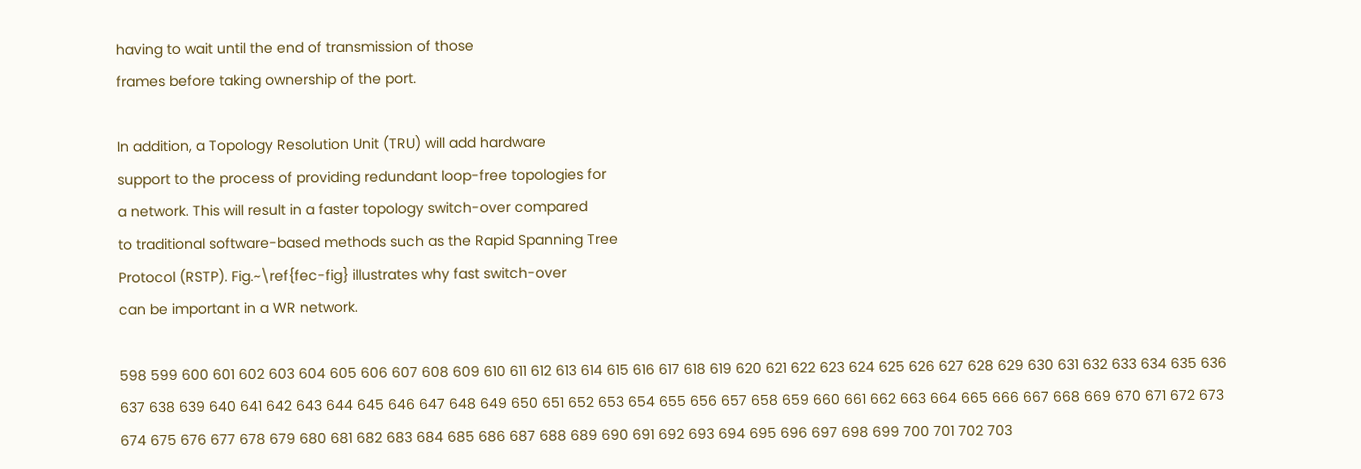having to wait until the end of transmission of those
frames before taking ownership of the port.

In addition, a Topology Resolution Unit (TRU) will add hardware
support to the process of providing redundant loop-free topologies for
a network. This will result in a faster topology switch-over compared
to traditional software-based methods such as the Rapid Spanning Tree
Protocol (RSTP). Fig.~\ref{fec-fig} illustrates why fast switch-over
can be important in a WR network.

598 599 600 601 602 603 604 605 606 607 608 609 610 611 612 613 614 615 616 617 618 619 620 621 622 623 624 625 626 627 628 629 630 631 632 633 634 635 636 637 638 639 640 641 642 643 644 645 646 647 648 649 650 651 652 653 654 655 656 657 658 659 660 661 662 663 664 665 666 667 668 669 670 671 672 673 674 675 676 677 678 679 680 681 682 683 684 685 686 687 688 689 690 691 692 693 694 695 696 697 698 699 700 701 702 703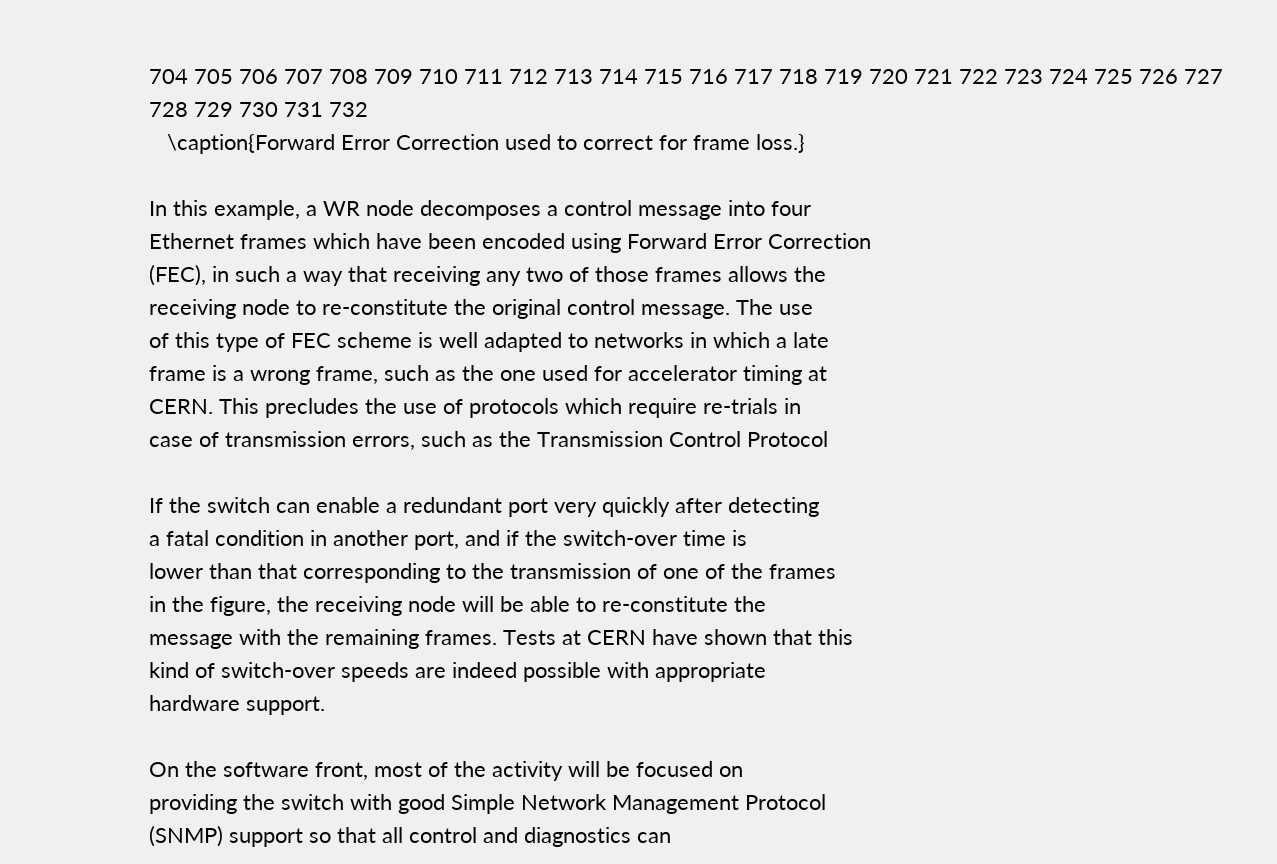704 705 706 707 708 709 710 711 712 713 714 715 716 717 718 719 720 721 722 723 724 725 726 727 728 729 730 731 732
   \caption{Forward Error Correction used to correct for frame loss.}

In this example, a WR node decomposes a control message into four
Ethernet frames which have been encoded using Forward Error Correction
(FEC), in such a way that receiving any two of those frames allows the
receiving node to re-constitute the original control message. The use
of this type of FEC scheme is well adapted to networks in which a late
frame is a wrong frame, such as the one used for accelerator timing at
CERN. This precludes the use of protocols which require re-trials in
case of transmission errors, such as the Transmission Control Protocol

If the switch can enable a redundant port very quickly after detecting
a fatal condition in another port, and if the switch-over time is
lower than that corresponding to the transmission of one of the frames
in the figure, the receiving node will be able to re-constitute the
message with the remaining frames. Tests at CERN have shown that this
kind of switch-over speeds are indeed possible with appropriate
hardware support.

On the software front, most of the activity will be focused on
providing the switch with good Simple Network Management Protocol
(SNMP) support so that all control and diagnostics can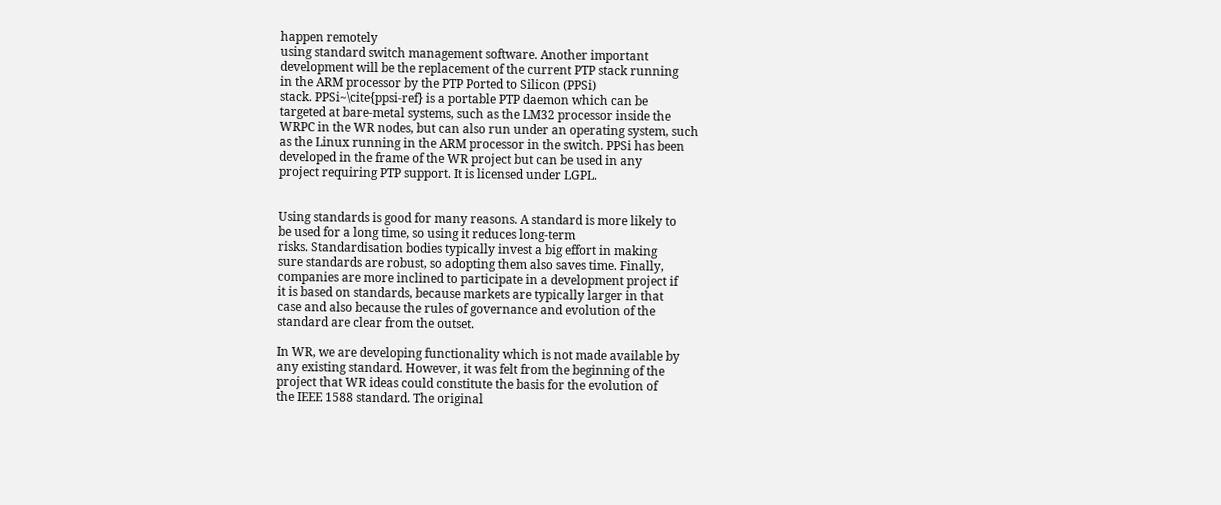happen remotely
using standard switch management software. Another important
development will be the replacement of the current PTP stack running
in the ARM processor by the PTP Ported to Silicon (PPSi)
stack. PPSi~\cite{ppsi-ref} is a portable PTP daemon which can be
targeted at bare-metal systems, such as the LM32 processor inside the
WRPC in the WR nodes, but can also run under an operating system, such
as the Linux running in the ARM processor in the switch. PPSi has been
developed in the frame of the WR project but can be used in any
project requiring PTP support. It is licensed under LGPL.


Using standards is good for many reasons. A standard is more likely to
be used for a long time, so using it reduces long-term
risks. Standardisation bodies typically invest a big effort in making
sure standards are robust, so adopting them also saves time. Finally,
companies are more inclined to participate in a development project if
it is based on standards, because markets are typically larger in that
case and also because the rules of governance and evolution of the
standard are clear from the outset.

In WR, we are developing functionality which is not made available by
any existing standard. However, it was felt from the beginning of the
project that WR ideas could constitute the basis for the evolution of
the IEEE 1588 standard. The original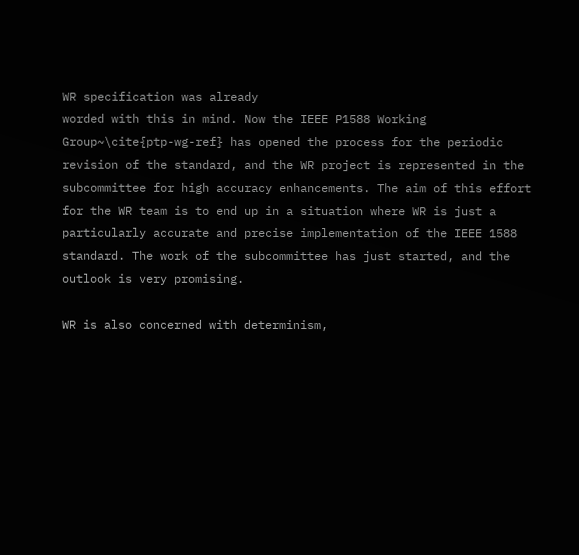WR specification was already
worded with this in mind. Now the IEEE P1588 Working
Group~\cite{ptp-wg-ref} has opened the process for the periodic
revision of the standard, and the WR project is represented in the
subcommittee for high accuracy enhancements. The aim of this effort
for the WR team is to end up in a situation where WR is just a
particularly accurate and precise implementation of the IEEE 1588
standard. The work of the subcommittee has just started, and the
outlook is very promising.

WR is also concerned with determinism,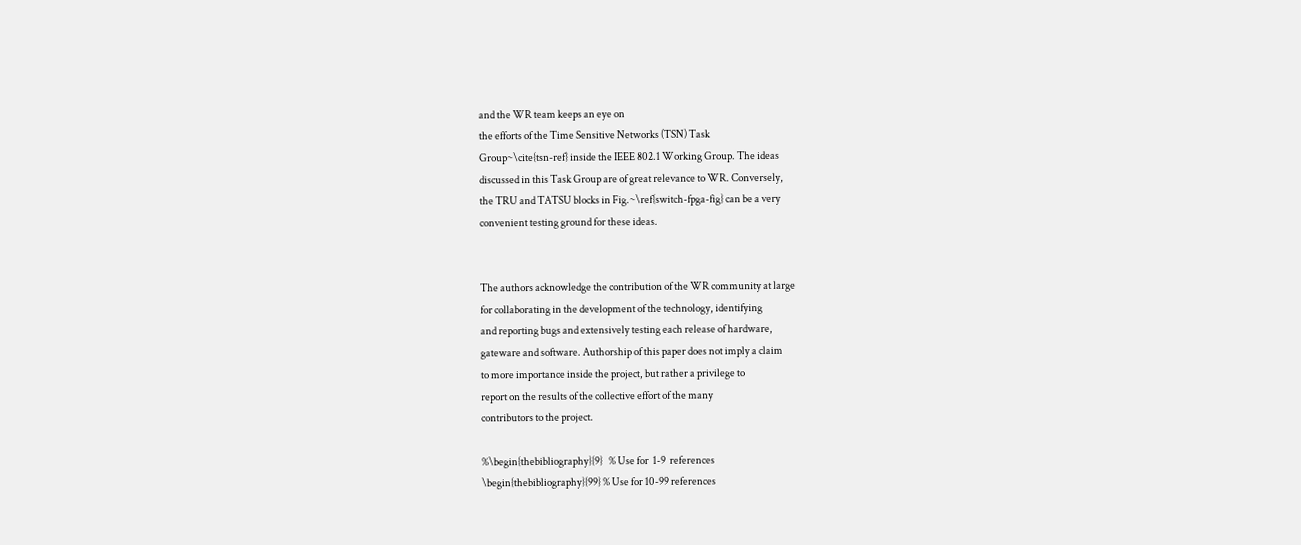and the WR team keeps an eye on
the efforts of the Time Sensitive Networks (TSN) Task
Group~\cite{tsn-ref} inside the IEEE 802.1 Working Group. The ideas
discussed in this Task Group are of great relevance to WR. Conversely,
the TRU and TATSU blocks in Fig.~\ref{switch-fpga-fig} can be a very
convenient testing ground for these ideas.


The authors acknowledge the contribution of the WR community at large
for collaborating in the development of the technology, identifying
and reporting bugs and extensively testing each release of hardware,
gateware and software. Authorship of this paper does not imply a claim
to more importance inside the project, but rather a privilege to
report on the results of the collective effort of the many
contributors to the project.

%\begin{thebibliography}{9}   % Use for  1-9  references
\begin{thebibliography}{99} % Use for 10-99 references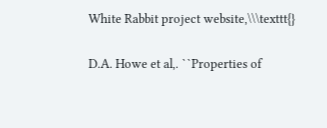White Rabbit project website,\\\texttt{}

D.A. Howe et al,. ``Properties of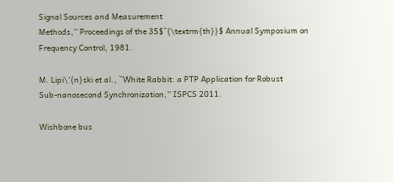Signal Sources and Measurement
Methods,'' Proceedings of the 35$^{\textrm{th}}$ Annual Symposium on
Frequency Control, 1981.

M. Lipi\'{n}ski et al., ``White Rabbit: a PTP Application for Robust
Sub-nanosecond Synchronization,'' ISPCS 2011.

Wishbone bus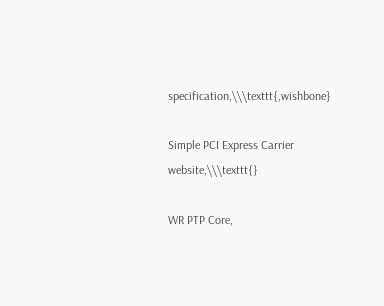specification,\\\texttt{,wishbone}

Simple PCI Express Carrier website,\\\texttt{}

WR PTP Core,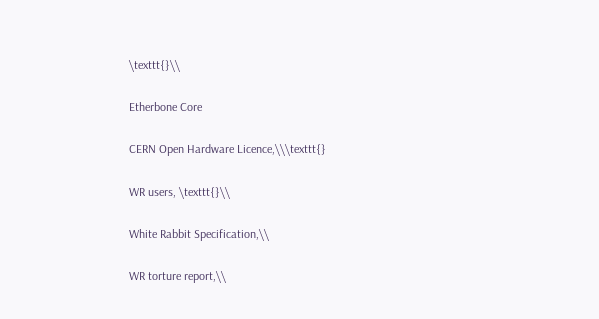\texttt{}\\

Etherbone Core

CERN Open Hardware Licence,\\\texttt{}

WR users, \texttt{}\\

White Rabbit Specification,\\

WR torture report,\\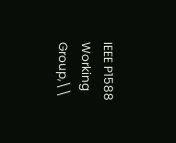IEEE P1588 Working Group,\\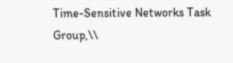Time-Sensitive Networks Task Group,\\